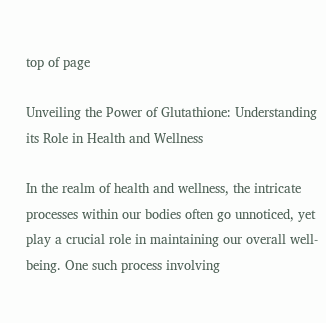top of page

Unveiling the Power of Glutathione: Understanding its Role in Health and Wellness

In the realm of health and wellness, the intricate processes within our bodies often go unnoticed, yet play a crucial role in maintaining our overall well-being. One such process involving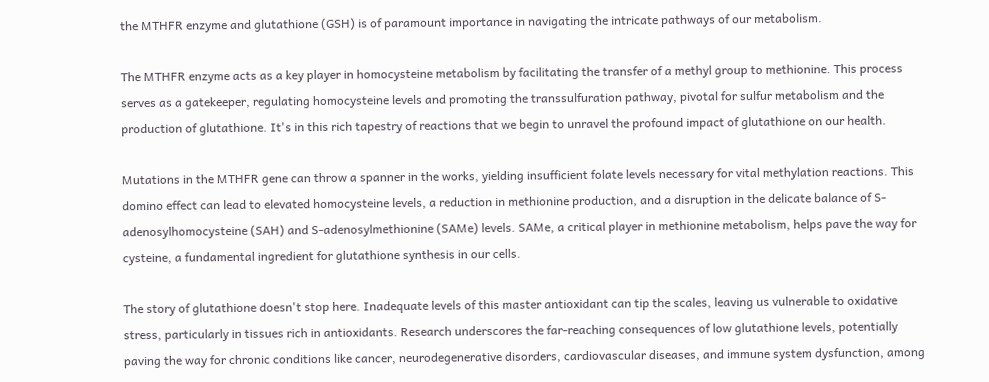the MTHFR enzyme and glutathione (GSH) is of paramount importance in navigating the intricate pathways of our metabolism.

The MTHFR enzyme acts as a key player in homocysteine metabolism by facilitating the transfer of a methyl group to methionine. This process serves as a gatekeeper, regulating homocysteine levels and promoting the transsulfuration pathway, pivotal for sulfur metabolism and the production of glutathione. It's in this rich tapestry of reactions that we begin to unravel the profound impact of glutathione on our health.

Mutations in the MTHFR gene can throw a spanner in the works, yielding insufficient folate levels necessary for vital methylation reactions. This domino effect can lead to elevated homocysteine levels, a reduction in methionine production, and a disruption in the delicate balance of S-adenosylhomocysteine (SAH) and S-adenosylmethionine (SAMe) levels. SAMe, a critical player in methionine metabolism, helps pave the way for cysteine, a fundamental ingredient for glutathione synthesis in our cells.

The story of glutathione doesn't stop here. Inadequate levels of this master antioxidant can tip the scales, leaving us vulnerable to oxidative stress, particularly in tissues rich in antioxidants. Research underscores the far-reaching consequences of low glutathione levels, potentially paving the way for chronic conditions like cancer, neurodegenerative disorders, cardiovascular diseases, and immune system dysfunction, among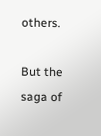others.

But the saga of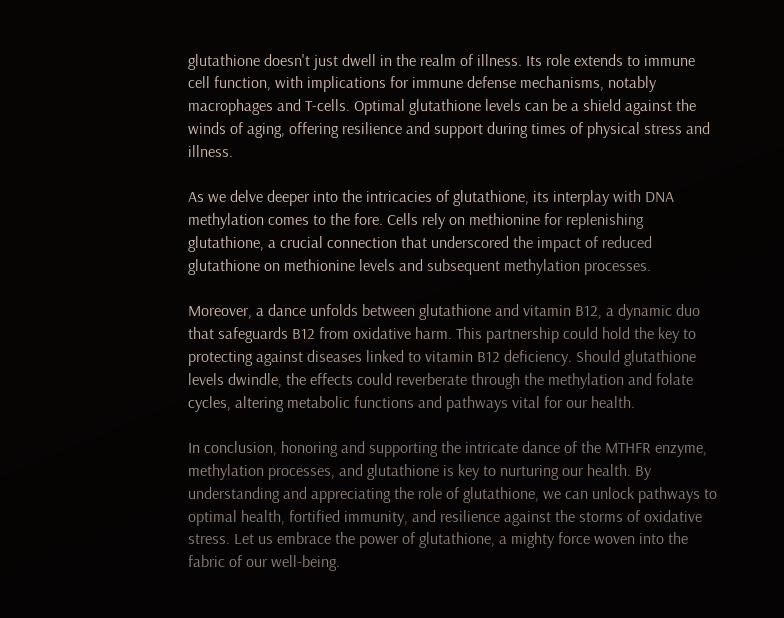glutathione doesn't just dwell in the realm of illness. Its role extends to immune cell function, with implications for immune defense mechanisms, notably macrophages and T-cells. Optimal glutathione levels can be a shield against the winds of aging, offering resilience and support during times of physical stress and illness.

As we delve deeper into the intricacies of glutathione, its interplay with DNA methylation comes to the fore. Cells rely on methionine for replenishing glutathione, a crucial connection that underscored the impact of reduced glutathione on methionine levels and subsequent methylation processes.

Moreover, a dance unfolds between glutathione and vitamin B12, a dynamic duo that safeguards B12 from oxidative harm. This partnership could hold the key to protecting against diseases linked to vitamin B12 deficiency. Should glutathione levels dwindle, the effects could reverberate through the methylation and folate cycles, altering metabolic functions and pathways vital for our health.

In conclusion, honoring and supporting the intricate dance of the MTHFR enzyme, methylation processes, and glutathione is key to nurturing our health. By understanding and appreciating the role of glutathione, we can unlock pathways to optimal health, fortified immunity, and resilience against the storms of oxidative stress. Let us embrace the power of glutathione, a mighty force woven into the fabric of our well-being.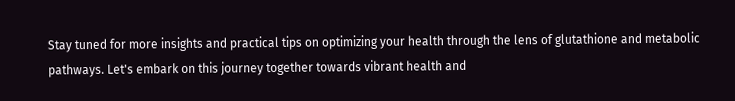Stay tuned for more insights and practical tips on optimizing your health through the lens of glutathione and metabolic pathways. Let's embark on this journey together towards vibrant health and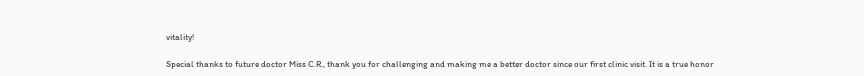vitality!

Special thanks to future doctor Miss C.R., thank you for challenging and making me a better doctor since our first clinic visit. It is a true honor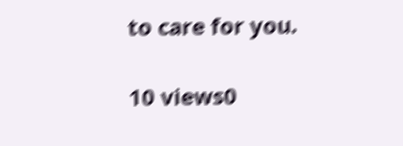to care for you.

10 views0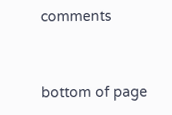comments


bottom of page